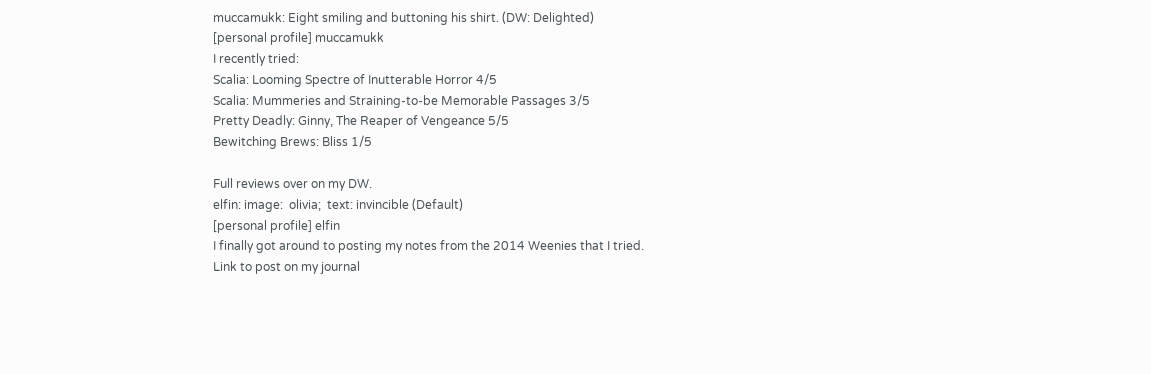muccamukk: Eight smiling and buttoning his shirt. (DW: Delighted)
[personal profile] muccamukk
I recently tried:
Scalia: Looming Spectre of Inutterable Horror 4/5
Scalia: Mummeries and Straining-to-be Memorable Passages 3/5
Pretty Deadly: Ginny, The Reaper of Vengeance 5/5
Bewitching Brews: Bliss 1/5

Full reviews over on my DW.
elfin: image:  olivia;  text: invincible (Default)
[personal profile] elfin
I finally got around to posting my notes from the 2014 Weenies that I tried.
Link to post on my journal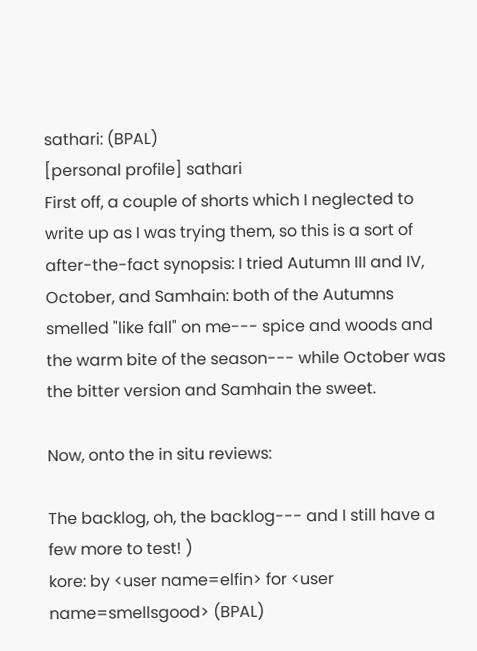sathari: (BPAL)
[personal profile] sathari
First off, a couple of shorts which I neglected to write up as I was trying them, so this is a sort of after-the-fact synopsis: I tried Autumn III and IV, October, and Samhain: both of the Autumns smelled "like fall" on me--- spice and woods and the warm bite of the season--- while October was the bitter version and Samhain the sweet.

Now, onto the in situ reviews:

The backlog, oh, the backlog--- and I still have a few more to test! )
kore: by <user name=elfin> for <user name=smellsgood> (BPAL)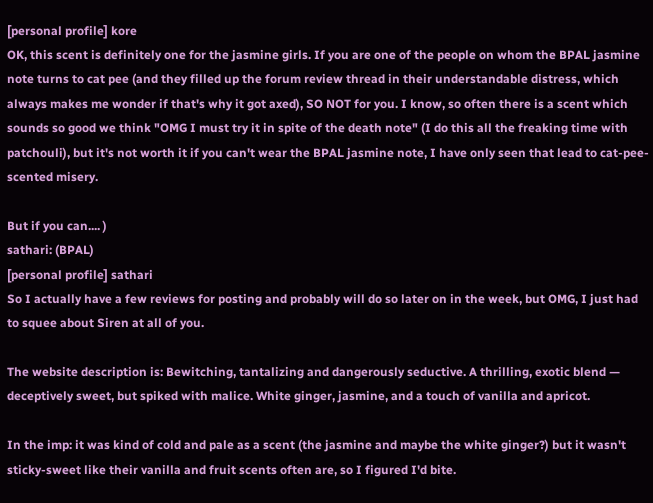[personal profile] kore
OK, this scent is definitely one for the jasmine girls. If you are one of the people on whom the BPAL jasmine note turns to cat pee (and they filled up the forum review thread in their understandable distress, which always makes me wonder if that's why it got axed), SO NOT for you. I know, so often there is a scent which sounds so good we think "OMG I must try it in spite of the death note" (I do this all the freaking time with patchouli), but it's not worth it if you can't wear the BPAL jasmine note, I have only seen that lead to cat-pee-scented misery.

But if you can.... )
sathari: (BPAL)
[personal profile] sathari
So I actually have a few reviews for posting and probably will do so later on in the week, but OMG, I just had to squee about Siren at all of you.

The website description is: Bewitching, tantalizing and dangerously seductive. A thrilling, exotic blend — deceptively sweet, but spiked with malice. White ginger, jasmine, and a touch of vanilla and apricot.

In the imp: it was kind of cold and pale as a scent (the jasmine and maybe the white ginger?) but it wasn't sticky-sweet like their vanilla and fruit scents often are, so I figured I'd bite.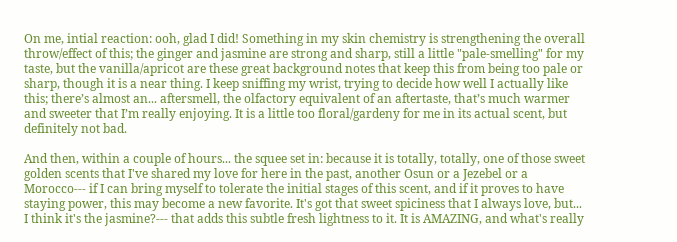On me, intial reaction: ooh, glad I did! Something in my skin chemistry is strengthening the overall throw/effect of this; the ginger and jasmine are strong and sharp, still a little "pale-smelling" for my taste, but the vanilla/apricot are these great background notes that keep this from being too pale or sharp, though it is a near thing. I keep sniffing my wrist, trying to decide how well I actually like this; there’s almost an... aftersmell, the olfactory equivalent of an aftertaste, that’s much warmer and sweeter that I’m really enjoying. It is a little too floral/gardeny for me in its actual scent, but definitely not bad.

And then, within a couple of hours... the squee set in: because it is totally, totally, one of those sweet golden scents that I've shared my love for here in the past, another Osun or a Jezebel or a Morocco--- if I can bring myself to tolerate the initial stages of this scent, and if it proves to have staying power, this may become a new favorite. It's got that sweet spiciness that I always love, but... I think it's the jasmine?--- that adds this subtle fresh lightness to it. It is AMAZING, and what's really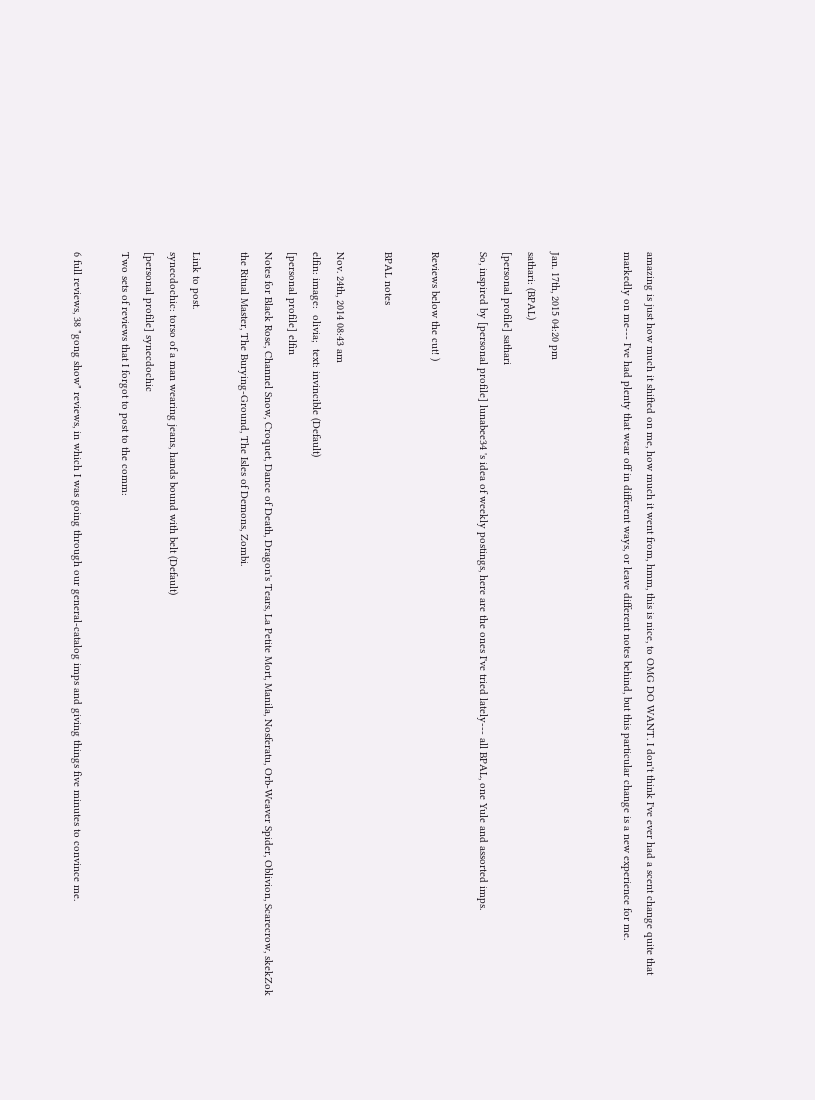amazing is just how much it shifted on me, how much it went from, hmm, this is nice, to OMG DO WANT. I don't think I've ever had a scent change quite that markedly on me--- I've had plenty that wear off in different ways, or leave different notes behind, but this particular change is a new experience for me.


Jan. 17th, 2015 04:20 pm
sathari: (BPAL)
[personal profile] sathari
So, inspired by [personal profile] lunabee34 's idea of weekly postings, here are the ones I've tried lately--- all BPAL, one Yule and assorted imps.

Reviews below the cut! )

BPAL notes

Nov. 24th, 2014 08:43 am
elfin: image:  olivia;  text: invincible (Default)
[personal profile] elfin
Notes for Black Rose, Channel Snow, Croquet, Dance of Death, Dragon's Tears, La Petite Mort, Manila, Nosferatu, Orb-Weaver Spider, Oblivion, Scarecrow, skekZok the Ritual Master, The Burying-Ground, The Isles of Demons, Zombi.

Link to post.
synecdochic: torso of a man wearing jeans, hands bound with belt (Default)
[personal profile] synecdochic
Two sets of reviews that I forgot to post to the comm:

6 full reviews, 38 "gong show" reviews, in which I was going through our general-catalog imps and giving things five minutes to convince me.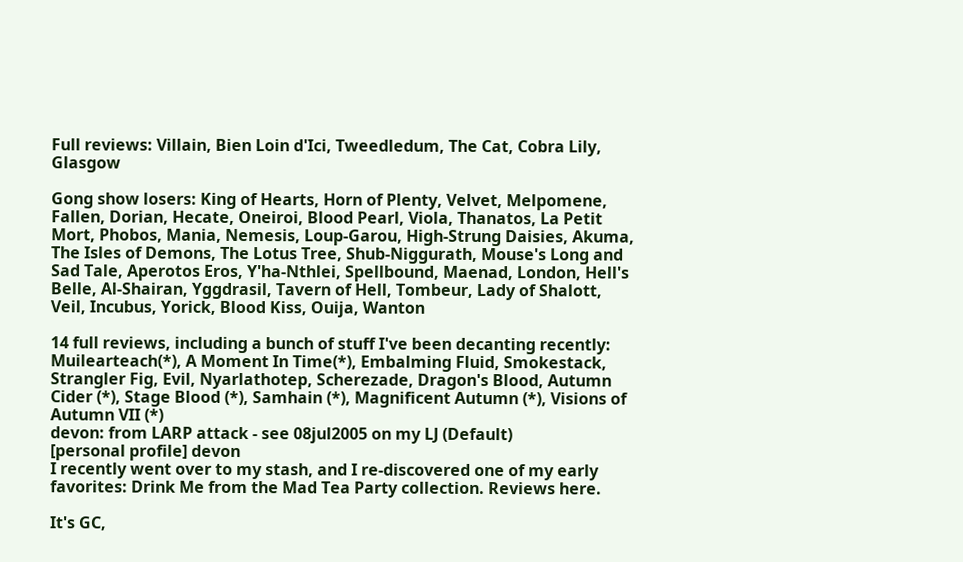Full reviews: Villain, Bien Loin d'Ici, Tweedledum, The Cat, Cobra Lily, Glasgow

Gong show losers: King of Hearts, Horn of Plenty, Velvet, Melpomene, Fallen, Dorian, Hecate, Oneiroi, Blood Pearl, Viola, Thanatos, La Petit Mort, Phobos, Mania, Nemesis, Loup-Garou, High-Strung Daisies, Akuma, The Isles of Demons, The Lotus Tree, Shub-Niggurath, Mouse's Long and Sad Tale, Aperotos Eros, Y'ha-Nthlei, Spellbound, Maenad, London, Hell's Belle, Al-Shairan, Yggdrasil, Tavern of Hell, Tombeur, Lady of Shalott, Veil, Incubus, Yorick, Blood Kiss, Ouija, Wanton

14 full reviews, including a bunch of stuff I've been decanting recently: Muilearteach(*), A Moment In Time(*), Embalming Fluid, Smokestack, Strangler Fig, Evil, Nyarlathotep, Scherezade, Dragon's Blood, Autumn Cider (*), Stage Blood (*), Samhain (*), Magnificent Autumn (*), Visions of Autumn VII (*)
devon: from LARP attack - see 08jul2005 on my LJ (Default)
[personal profile] devon
I recently went over to my stash, and I re-discovered one of my early favorites: Drink Me from the Mad Tea Party collection. Reviews here.

It's GC,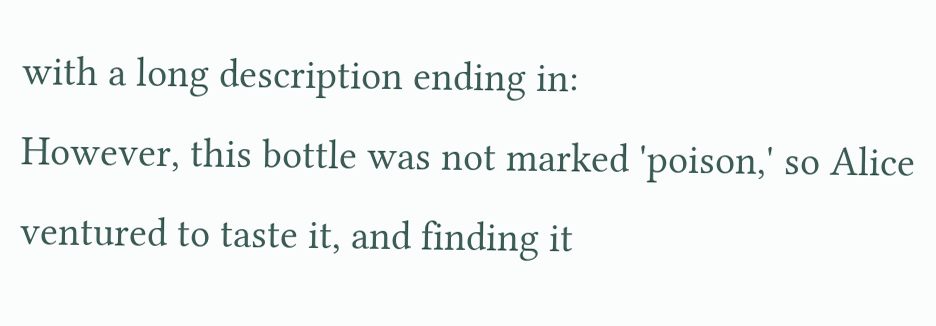with a long description ending in:
However, this bottle was not marked 'poison,' so Alice ventured to taste it, and finding it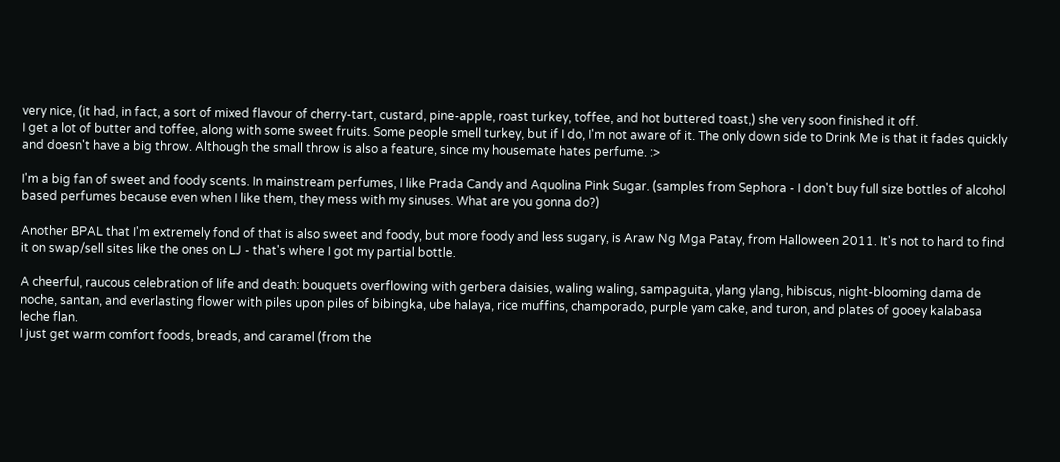very nice, (it had, in fact, a sort of mixed flavour of cherry-tart, custard, pine-apple, roast turkey, toffee, and hot buttered toast,) she very soon finished it off.
I get a lot of butter and toffee, along with some sweet fruits. Some people smell turkey, but if I do, I'm not aware of it. The only down side to Drink Me is that it fades quickly and doesn't have a big throw. Although the small throw is also a feature, since my housemate hates perfume. :>

I'm a big fan of sweet and foody scents. In mainstream perfumes, I like Prada Candy and Aquolina Pink Sugar. (samples from Sephora - I don't buy full size bottles of alcohol based perfumes because even when I like them, they mess with my sinuses. What are you gonna do?)

Another BPAL that I'm extremely fond of that is also sweet and foody, but more foody and less sugary, is Araw Ng Mga Patay, from Halloween 2011. It's not to hard to find it on swap/sell sites like the ones on LJ - that's where I got my partial bottle.

A cheerful, raucous celebration of life and death: bouquets overflowing with gerbera daisies, waling waling, sampaguita, ylang ylang, hibiscus, night-blooming dama de noche, santan, and everlasting flower with piles upon piles of bibingka, ube halaya, rice muffins, champorado, purple yam cake, and turon, and plates of gooey kalabasa leche flan.
I just get warm comfort foods, breads, and caramel (from the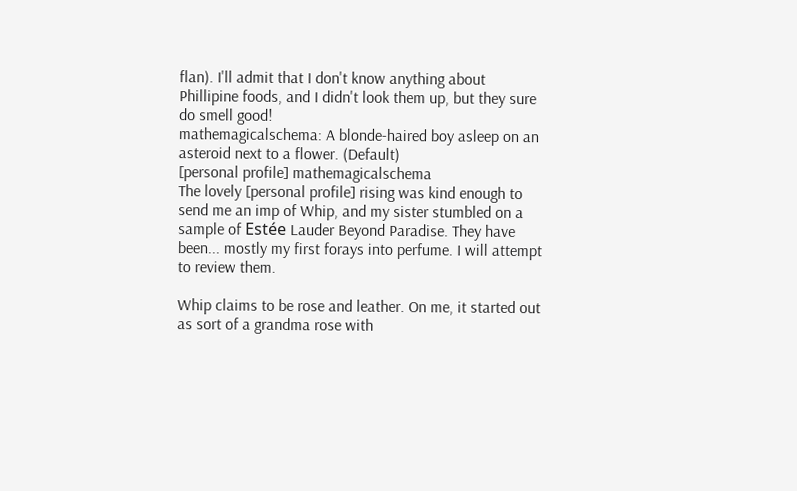flan). I'll admit that I don't know anything about Phillipine foods, and I didn't look them up, but they sure do smell good!
mathemagicalschema: A blonde-haired boy asleep on an asteroid next to a flower. (Default)
[personal profile] mathemagicalschema
The lovely [personal profile] rising was kind enough to send me an imp of Whip, and my sister stumbled on a sample of Estée Lauder Beyond Paradise. They have been... mostly my first forays into perfume. I will attempt to review them.

Whip claims to be rose and leather. On me, it started out as sort of a grandma rose with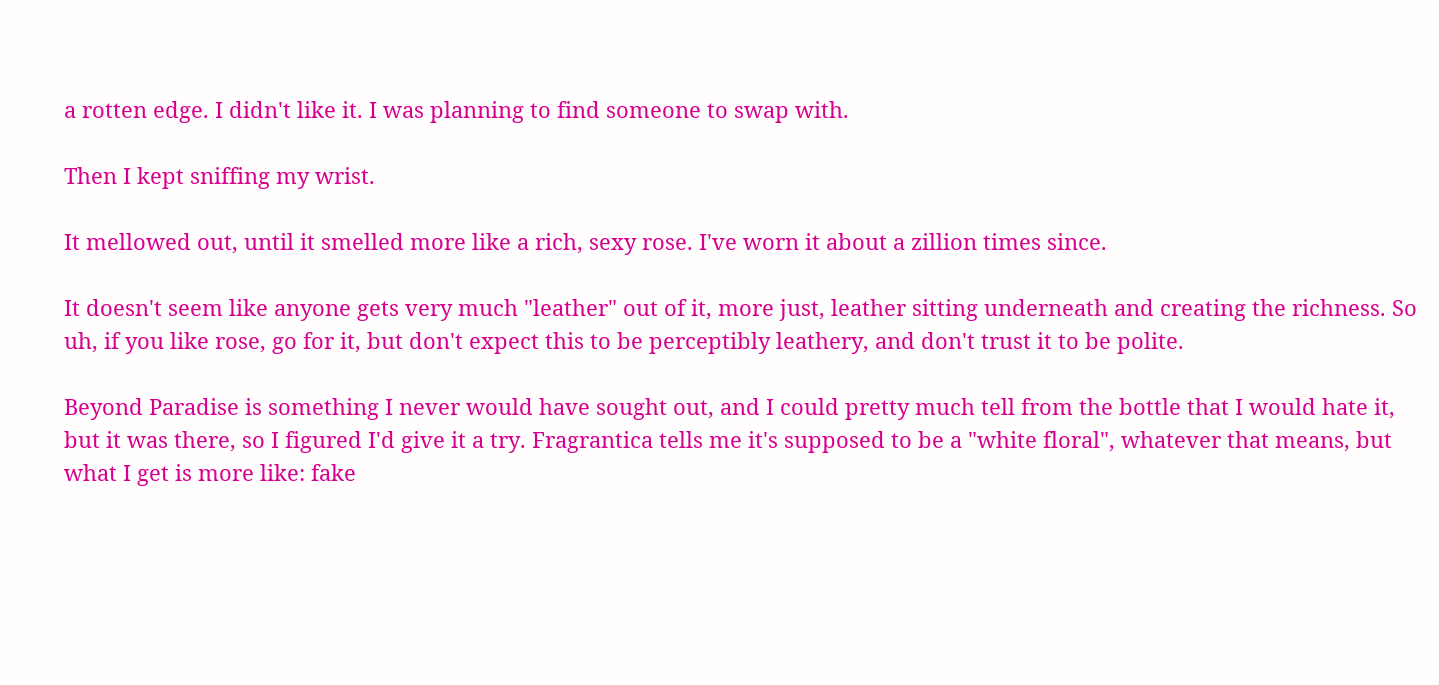a rotten edge. I didn't like it. I was planning to find someone to swap with.

Then I kept sniffing my wrist.

It mellowed out, until it smelled more like a rich, sexy rose. I've worn it about a zillion times since.

It doesn't seem like anyone gets very much "leather" out of it, more just, leather sitting underneath and creating the richness. So uh, if you like rose, go for it, but don't expect this to be perceptibly leathery, and don't trust it to be polite.

Beyond Paradise is something I never would have sought out, and I could pretty much tell from the bottle that I would hate it, but it was there, so I figured I'd give it a try. Fragrantica tells me it's supposed to be a "white floral", whatever that means, but what I get is more like: fake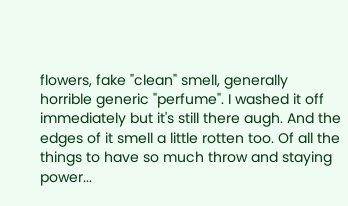flowers, fake "clean" smell, generally horrible generic "perfume". I washed it off immediately but it's still there augh. And the edges of it smell a little rotten too. Of all the things to have so much throw and staying power...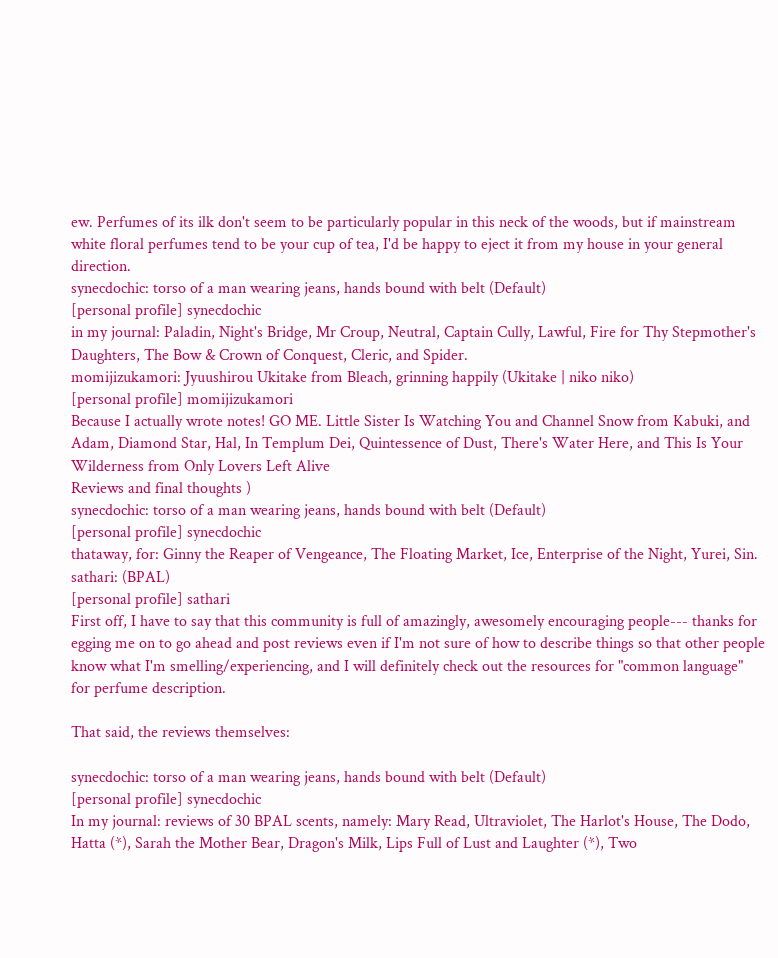ew. Perfumes of its ilk don't seem to be particularly popular in this neck of the woods, but if mainstream white floral perfumes tend to be your cup of tea, I'd be happy to eject it from my house in your general direction.
synecdochic: torso of a man wearing jeans, hands bound with belt (Default)
[personal profile] synecdochic
in my journal: Paladin, Night's Bridge, Mr Croup, Neutral, Captain Cully, Lawful, Fire for Thy Stepmother's Daughters, The Bow & Crown of Conquest, Cleric, and Spider.
momijizukamori: Jyuushirou Ukitake from Bleach, grinning happily (Ukitake | niko niko)
[personal profile] momijizukamori
Because I actually wrote notes! GO ME. Little Sister Is Watching You and Channel Snow from Kabuki, and Adam, Diamond Star, Hal, In Templum Dei, Quintessence of Dust, There's Water Here, and This Is Your Wilderness from Only Lovers Left Alive
Reviews and final thoughts )
synecdochic: torso of a man wearing jeans, hands bound with belt (Default)
[personal profile] synecdochic
thataway, for: Ginny the Reaper of Vengeance, The Floating Market, Ice, Enterprise of the Night, Yurei, Sin.
sathari: (BPAL)
[personal profile] sathari
First off, I have to say that this community is full of amazingly, awesomely encouraging people--- thanks for egging me on to go ahead and post reviews even if I'm not sure of how to describe things so that other people know what I'm smelling/experiencing, and I will definitely check out the resources for "common language" for perfume description.

That said, the reviews themselves:

synecdochic: torso of a man wearing jeans, hands bound with belt (Default)
[personal profile] synecdochic
In my journal: reviews of 30 BPAL scents, namely: Mary Read, Ultraviolet, The Harlot's House, The Dodo, Hatta (*), Sarah the Mother Bear, Dragon's Milk, Lips Full of Lust and Laughter (*), Two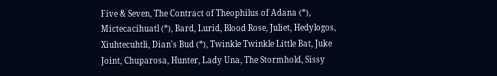Five & Seven, The Contract of Theophilus of Adana (*), Mictecacihuatl (*), Bard, Lurid, Blood Rose, Juliet, Hedylogos, Xiuhtecuhtli, Dian's Bud (*), Twinkle Twinkle Little Bat, Juke Joint, Chuparosa, Hunter, Lady Una, The Stormhold, Sissy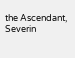the Ascendant, Severin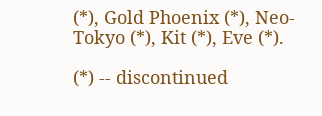(*), Gold Phoenix (*), Neo-Tokyo (*), Kit (*), Eve (*).

(*) -- discontinued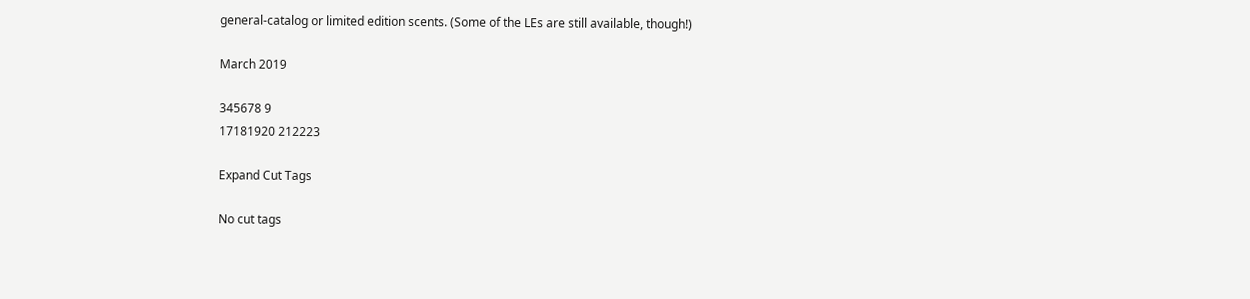general-catalog or limited edition scents. (Some of the LEs are still available, though!)

March 2019

345678 9
17181920 212223

Expand Cut Tags

No cut tags